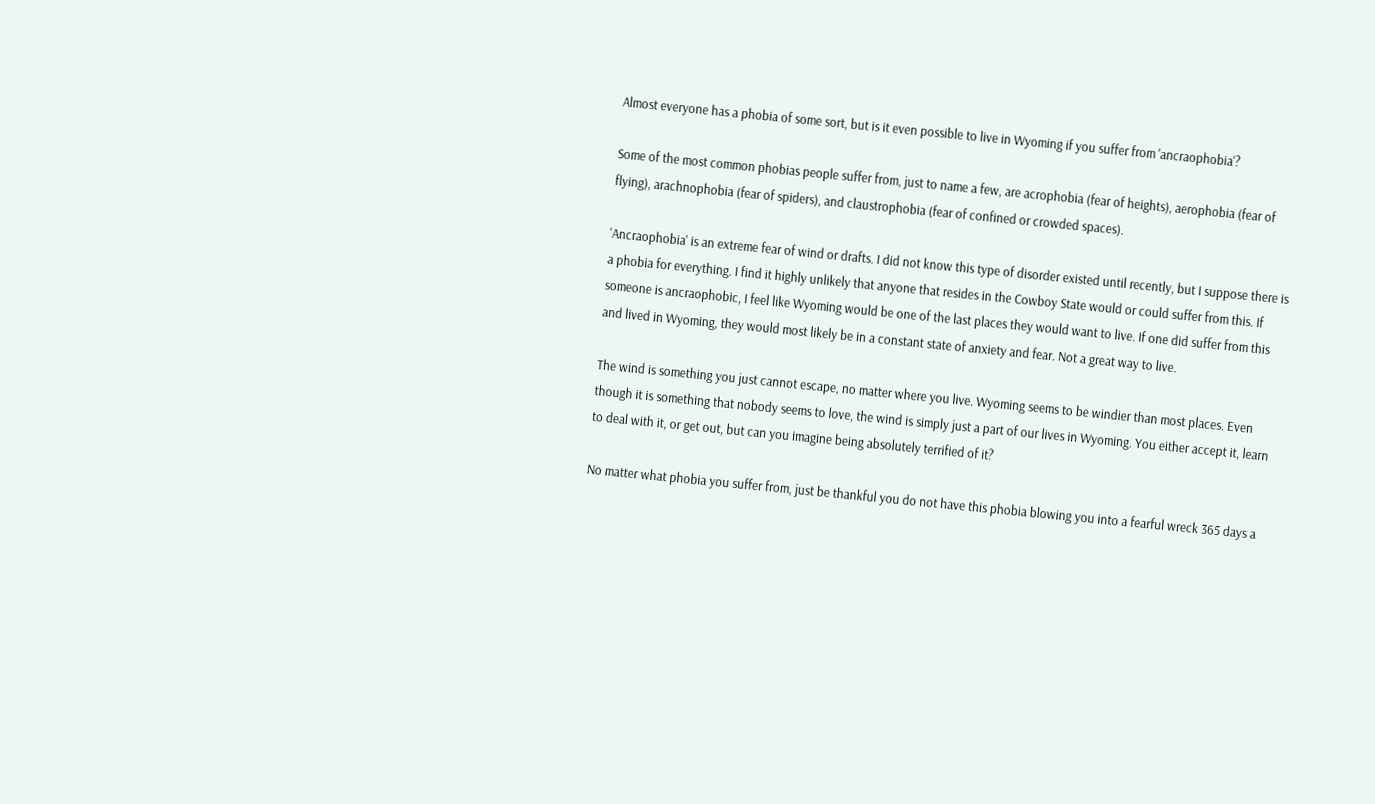Almost everyone has a phobia of some sort, but is it even possible to live in Wyoming if you suffer from 'ancraophobia'?

Some of the most common phobias people suffer from, just to name a few, are acrophobia (fear of heights), aerophobia (fear of flying), arachnophobia (fear of spiders), and claustrophobia (fear of confined or crowded spaces).

'Ancraophobia' is an extreme fear of wind or drafts. I did not know this type of disorder existed until recently, but I suppose there is a phobia for everything. I find it highly unlikely that anyone that resides in the Cowboy State would or could suffer from this. If someone is ancraophobic, I feel like Wyoming would be one of the last places they would want to live. If one did suffer from this and lived in Wyoming, they would most likely be in a constant state of anxiety and fear. Not a great way to live.

The wind is something you just cannot escape, no matter where you live. Wyoming seems to be windier than most places. Even though it is something that nobody seems to love, the wind is simply just a part of our lives in Wyoming. You either accept it, learn to deal with it, or get out, but can you imagine being absolutely terrified of it?

No matter what phobia you suffer from, just be thankful you do not have this phobia blowing you into a fearful wreck 365 days a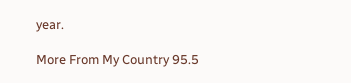year.

More From My Country 95.5